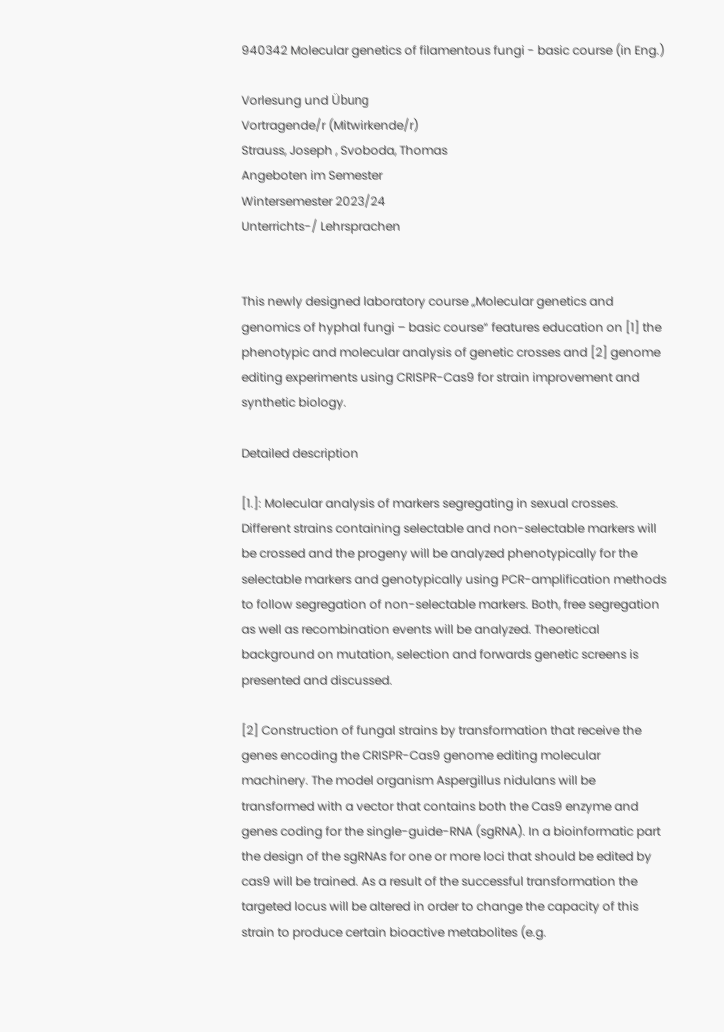940342 Molecular genetics of filamentous fungi - basic course (in Eng.)

Vorlesung und Übung
Vortragende/r (Mitwirkende/r)
Strauss, Joseph , Svoboda, Thomas
Angeboten im Semester
Wintersemester 2023/24
Unterrichts-/ Lehrsprachen


This newly designed laboratory course „Molecular genetics and genomics of hyphal fungi – basic course“ features education on [1] the phenotypic and molecular analysis of genetic crosses and [2] genome editing experiments using CRISPR-Cas9 for strain improvement and synthetic biology.

Detailed description

[1.]: Molecular analysis of markers segregating in sexual crosses. Different strains containing selectable and non-selectable markers will be crossed and the progeny will be analyzed phenotypically for the selectable markers and genotypically using PCR-amplification methods to follow segregation of non-selectable markers. Both, free segregation as well as recombination events will be analyzed. Theoretical background on mutation, selection and forwards genetic screens is presented and discussed.

[2] Construction of fungal strains by transformation that receive the genes encoding the CRISPR-Cas9 genome editing molecular machinery. The model organism Aspergillus nidulans will be transformed with a vector that contains both the Cas9 enzyme and genes coding for the single-guide-RNA (sgRNA). In a bioinformatic part the design of the sgRNAs for one or more loci that should be edited by cas9 will be trained. As a result of the successful transformation the targeted locus will be altered in order to change the capacity of this strain to produce certain bioactive metabolites (e.g.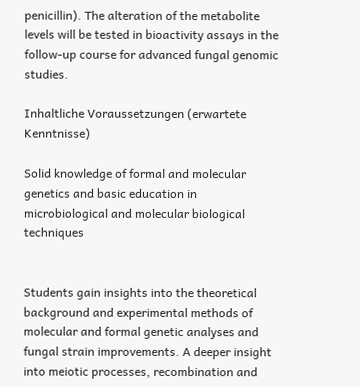penicillin). The alteration of the metabolite levels will be tested in bioactivity assays in the follow-up course for advanced fungal genomic studies.

Inhaltliche Voraussetzungen (erwartete Kenntnisse)

Solid knowledge of formal and molecular genetics and basic education in microbiological and molecular biological techniques


Students gain insights into the theoretical background and experimental methods of molecular and formal genetic analyses and fungal strain improvements. A deeper insight into meiotic processes, recombination and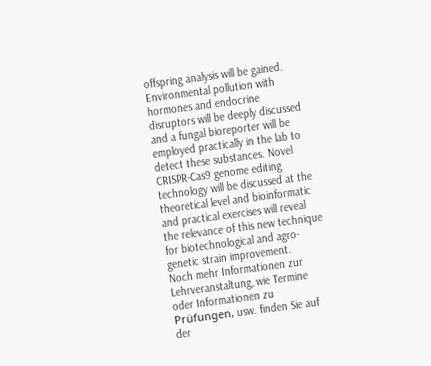offspring analysis will be gained. Environmental pollution with hormones and endocrine disruptors will be deeply discussed and a fungal bioreporter will be employed practically in the lab to detect these substances. Novel CRISPR-Cas9 genome editing technology will be discussed at the theoretical level and bioinformatic and practical exercises will reveal the relevance of this new technique for biotechnological and agro-genetic strain improvement.
Noch mehr Informationen zur Lehrveranstaltung, wie Termine oder Informationen zu Prüfungen, usw. finden Sie auf der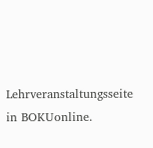Lehrveranstaltungsseite in BOKUonline.